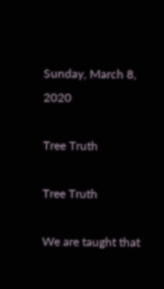Sunday, March 8, 2020

Tree Truth

Tree Truth

We are taught that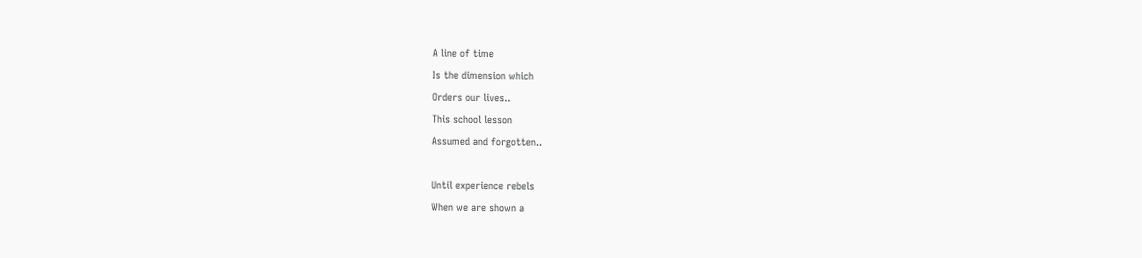A line of time
Is the dimension which
Orders our lives..
This school lesson
Assumed and forgotten..

Until experience rebels
When we are shown a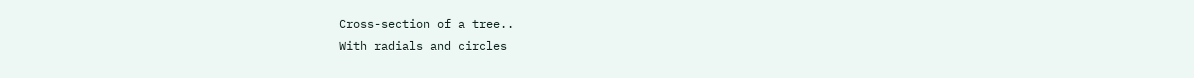Cross-section of a tree..
With radials and circles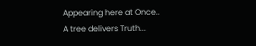Appearing here at Once..
A tree delivers Truth...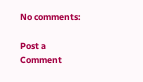No comments:

Post a Comment